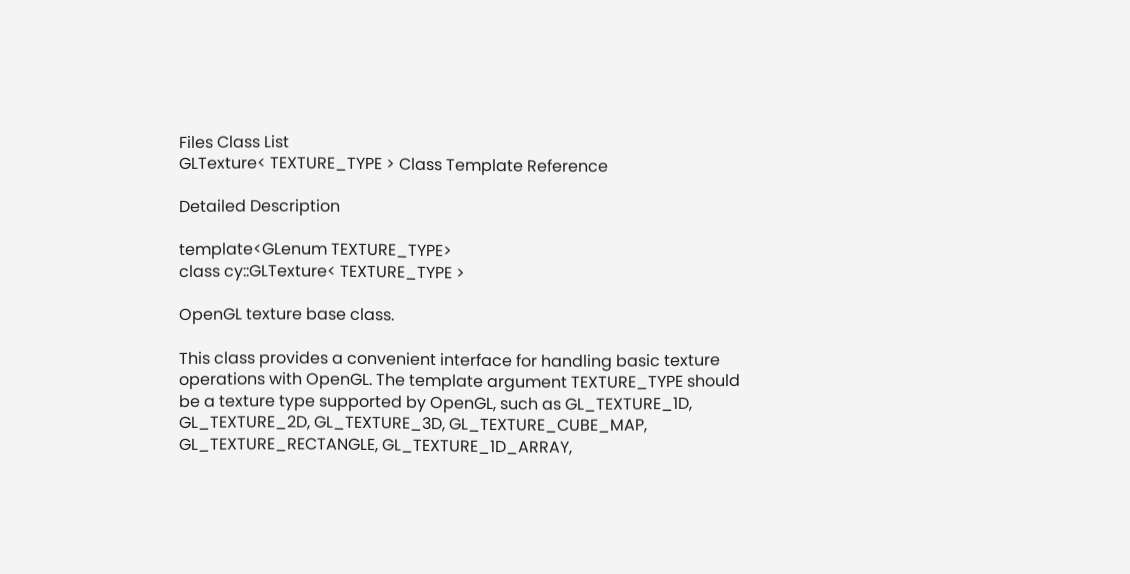Files Class List
GLTexture< TEXTURE_TYPE > Class Template Reference

Detailed Description

template<GLenum TEXTURE_TYPE>
class cy::GLTexture< TEXTURE_TYPE >

OpenGL texture base class.

This class provides a convenient interface for handling basic texture operations with OpenGL. The template argument TEXTURE_TYPE should be a texture type supported by OpenGL, such as GL_TEXTURE_1D, GL_TEXTURE_2D, GL_TEXTURE_3D, GL_TEXTURE_CUBE_MAP, GL_TEXTURE_RECTANGLE, GL_TEXTURE_1D_ARRAY,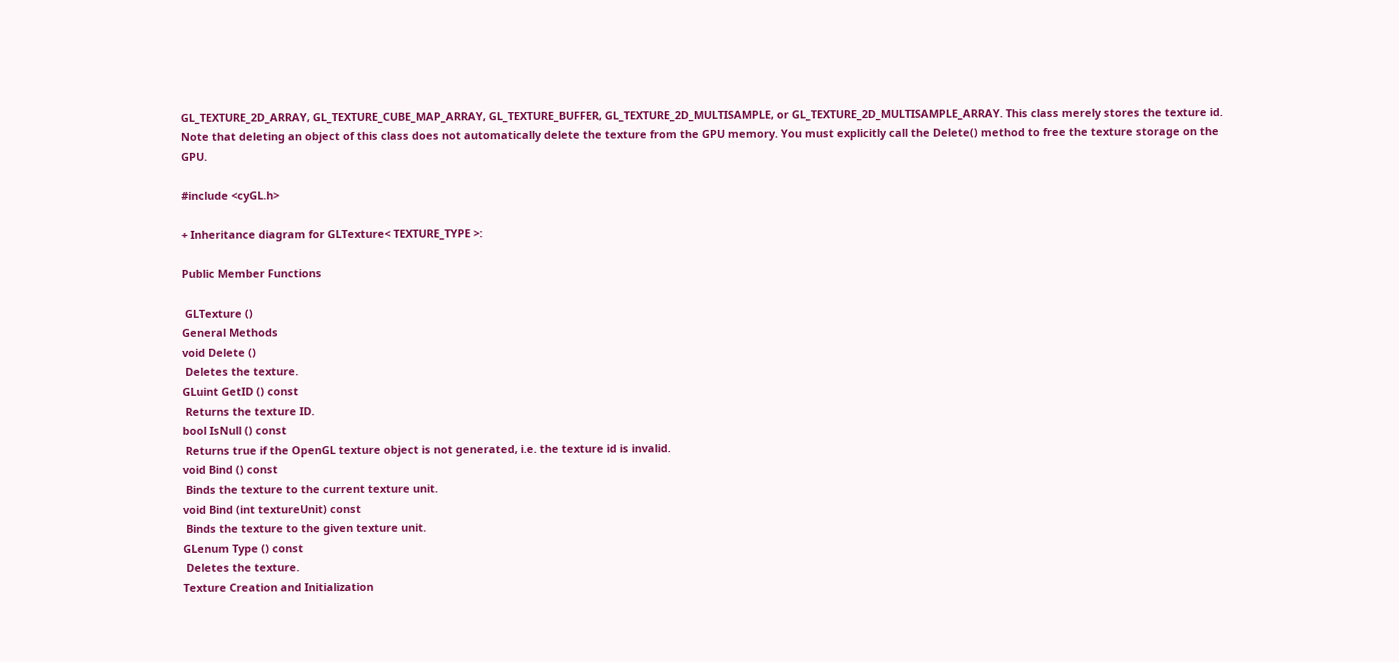GL_TEXTURE_2D_ARRAY, GL_TEXTURE_CUBE_MAP_ARRAY, GL_TEXTURE_BUFFER, GL_TEXTURE_2D_MULTISAMPLE, or GL_TEXTURE_2D_MULTISAMPLE_ARRAY. This class merely stores the texture id. Note that deleting an object of this class does not automatically delete the texture from the GPU memory. You must explicitly call the Delete() method to free the texture storage on the GPU.

#include <cyGL.h>

+ Inheritance diagram for GLTexture< TEXTURE_TYPE >:

Public Member Functions

 GLTexture ()
General Methods
void Delete ()
 Deletes the texture.
GLuint GetID () const
 Returns the texture ID.
bool IsNull () const
 Returns true if the OpenGL texture object is not generated, i.e. the texture id is invalid.
void Bind () const
 Binds the texture to the current texture unit.
void Bind (int textureUnit) const
 Binds the texture to the given texture unit.
GLenum Type () const
 Deletes the texture.
Texture Creation and Initialization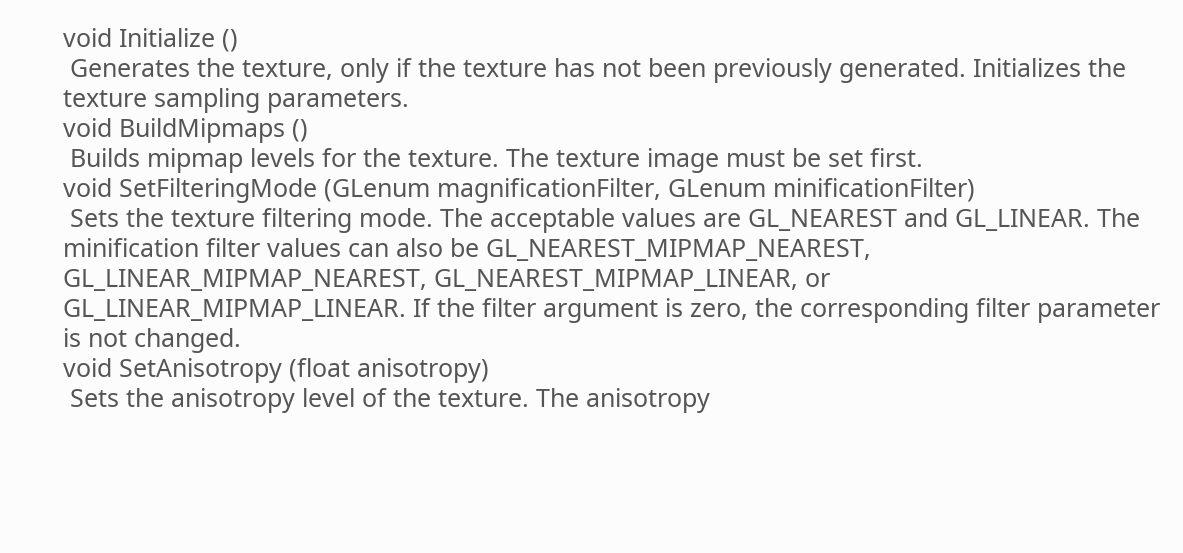void Initialize ()
 Generates the texture, only if the texture has not been previously generated. Initializes the texture sampling parameters.
void BuildMipmaps ()
 Builds mipmap levels for the texture. The texture image must be set first.
void SetFilteringMode (GLenum magnificationFilter, GLenum minificationFilter)
 Sets the texture filtering mode. The acceptable values are GL_NEAREST and GL_LINEAR. The minification filter values can also be GL_NEAREST_MIPMAP_NEAREST, GL_LINEAR_MIPMAP_NEAREST, GL_NEAREST_MIPMAP_LINEAR, or GL_LINEAR_MIPMAP_LINEAR. If the filter argument is zero, the corresponding filter parameter is not changed.
void SetAnisotropy (float anisotropy)
 Sets the anisotropy level of the texture. The anisotropy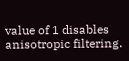value of 1 disables anisotropic filtering.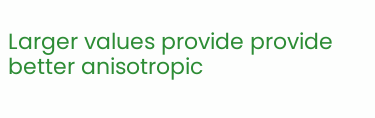Larger values provide provide better anisotropic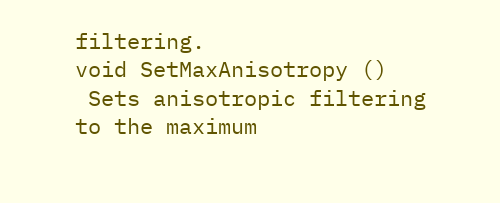filtering.
void SetMaxAnisotropy ()
 Sets anisotropic filtering to the maximum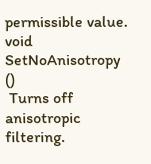permissible value.
void SetNoAnisotropy ()
 Turns off anisotropic filtering.